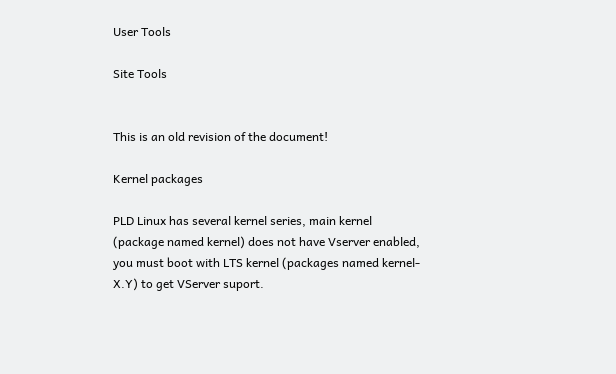User Tools

Site Tools


This is an old revision of the document!

Kernel packages

PLD Linux has several kernel series, main kernel (package named kernel) does not have Vserver enabled, you must boot with LTS kernel (packages named kernel-X.Y) to get VServer suport.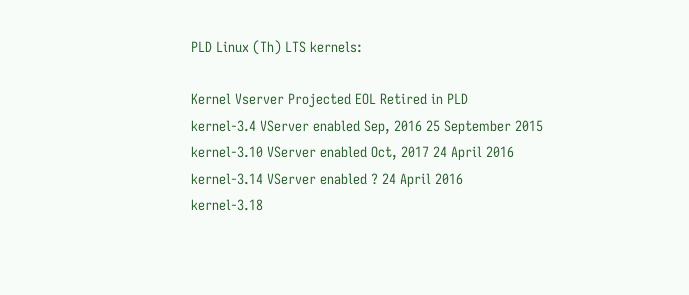PLD Linux (Th) LTS kernels:

Kernel Vserver Projected EOL Retired in PLD
kernel-3.4 VServer enabled Sep, 2016 25 September 2015
kernel-3.10 VServer enabled Oct, 2017 24 April 2016
kernel-3.14 VServer enabled ? 24 April 2016
kernel-3.18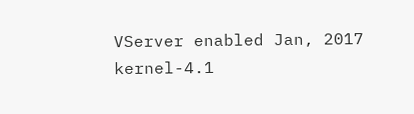VServer enabled Jan, 2017
kernel-4.1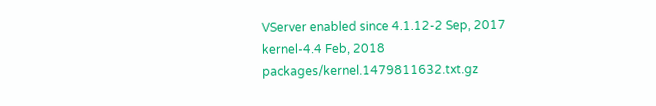VServer enabled since 4.1.12-2 Sep, 2017
kernel-4.4 Feb, 2018
packages/kernel.1479811632.txt.gz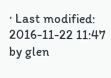· Last modified: 2016-11-22 11:47 by glen